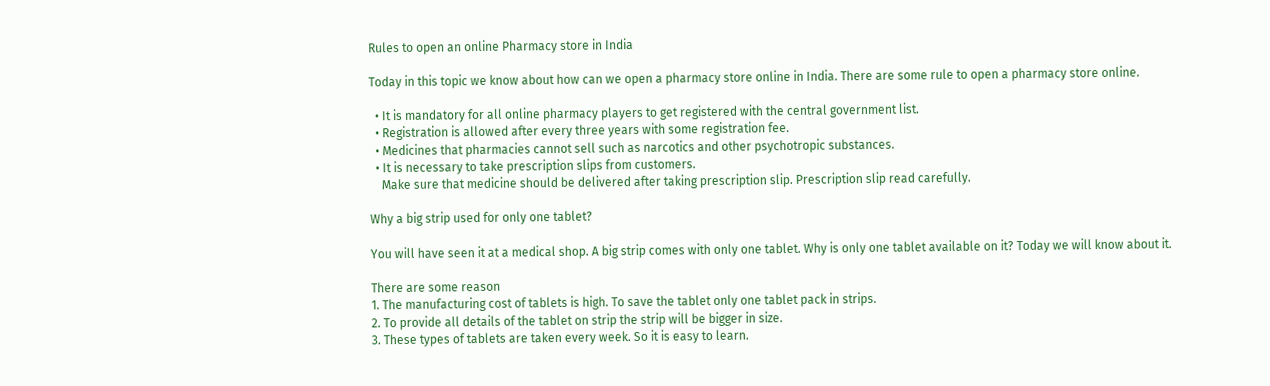Rules to open an online Pharmacy store in India

Today in this topic we know about how can we open a pharmacy store online in India. There are some rule to open a pharmacy store online.

  • It is mandatory for all online pharmacy players to get registered with the central government list.
  • Registration is allowed after every three years with some registration fee.
  • Medicines that pharmacies cannot sell such as narcotics and other psychotropic substances.
  • It is necessary to take prescription slips from customers.
    Make sure that medicine should be delivered after taking prescription slip. Prescription slip read carefully.

Why a big strip used for only one tablet?

You will have seen it at a medical shop. A big strip comes with only one tablet. Why is only one tablet available on it? Today we will know about it.

There are some reason
1. The manufacturing cost of tablets is high. To save the tablet only one tablet pack in strips.
2. To provide all details of the tablet on strip the strip will be bigger in size.
3. These types of tablets are taken every week. So it is easy to learn.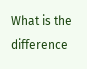What is the difference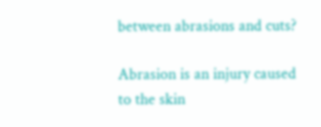between abrasions and cuts?

Abrasion is an injury caused to the skin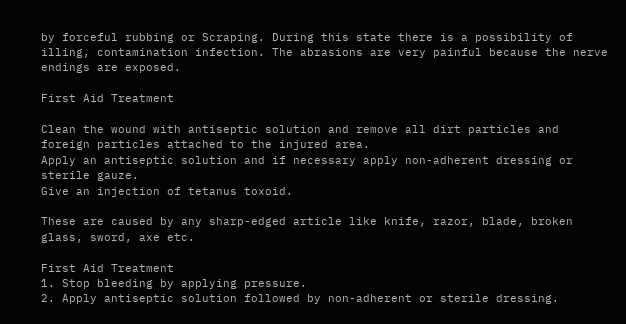by forceful rubbing or Scraping. During this state there is a possibility of illing, contamination infection. The abrasions are very painful because the nerve endings are exposed.

First Aid Treatment

Clean the wound with antiseptic solution and remove all dirt particles and foreign particles attached to the injured area.
Apply an antiseptic solution and if necessary apply non-adherent dressing or sterile gauze.
Give an injection of tetanus toxoid.

These are caused by any sharp-edged article like knife, razor, blade, broken glass, sword, axe etc.

First Aid Treatment
1. Stop bleeding by applying pressure.
2. Apply antiseptic solution followed by non-adherent or sterile dressing.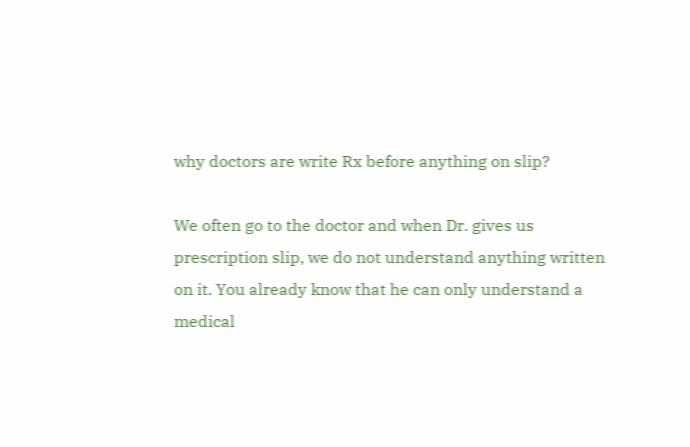why doctors are write Rx before anything on slip?

We often go to the doctor and when Dr. gives us prescription slip, we do not understand anything written on it. You already know that he can only understand a medical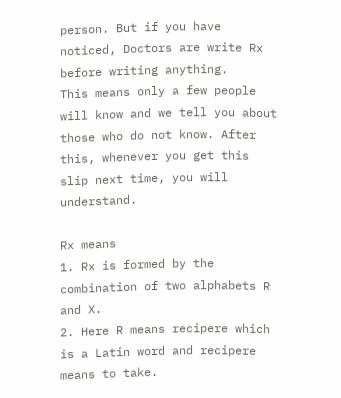person. But if you have noticed, Doctors are write Rx before writing anything.
This means only a few people will know and we tell you about those who do not know. After this, whenever you get this slip next time, you will understand.

Rx means
1. Rx is formed by the combination of two alphabets R and X.
2. Here R means recipere which is a Latin word and recipere means to take.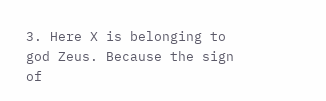3. Here X is belonging to god Zeus. Because the sign of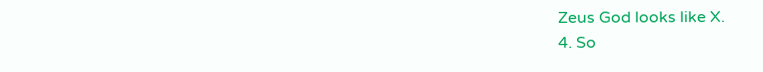Zeus God looks like X.
4. So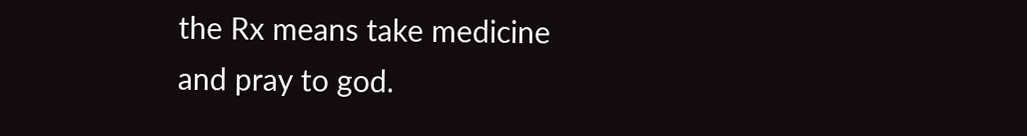the Rx means take medicine and pray to god.